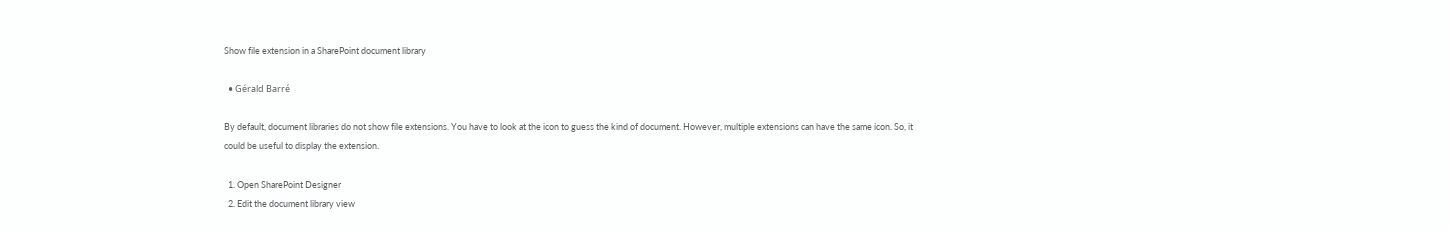Show file extension in a SharePoint document library

  • Gérald Barré

By default, document libraries do not show file extensions. You have to look at the icon to guess the kind of document. However, multiple extensions can have the same icon. So, it could be useful to display the extension.

  1. Open SharePoint Designer
  2. Edit the document library view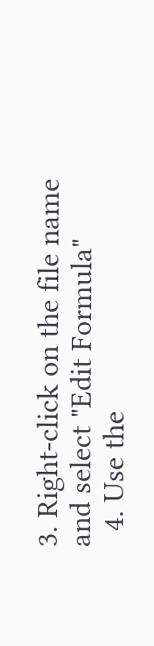3. Right-click on the file name and select "Edit Formula"
  4. Use the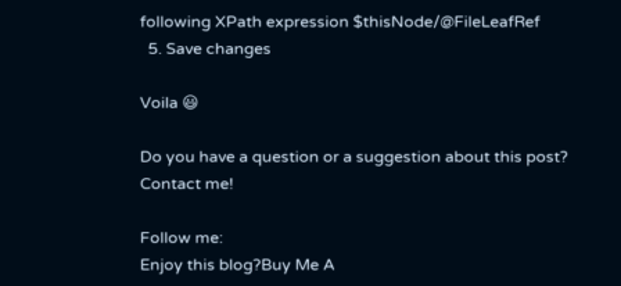following XPath expression $thisNode/@FileLeafRef
  5. Save changes

Voila 😃

Do you have a question or a suggestion about this post? Contact me!

Follow me:
Enjoy this blog?Buy Me A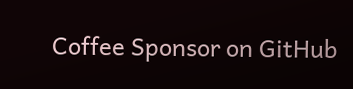Coffee Sponsor on GitHub